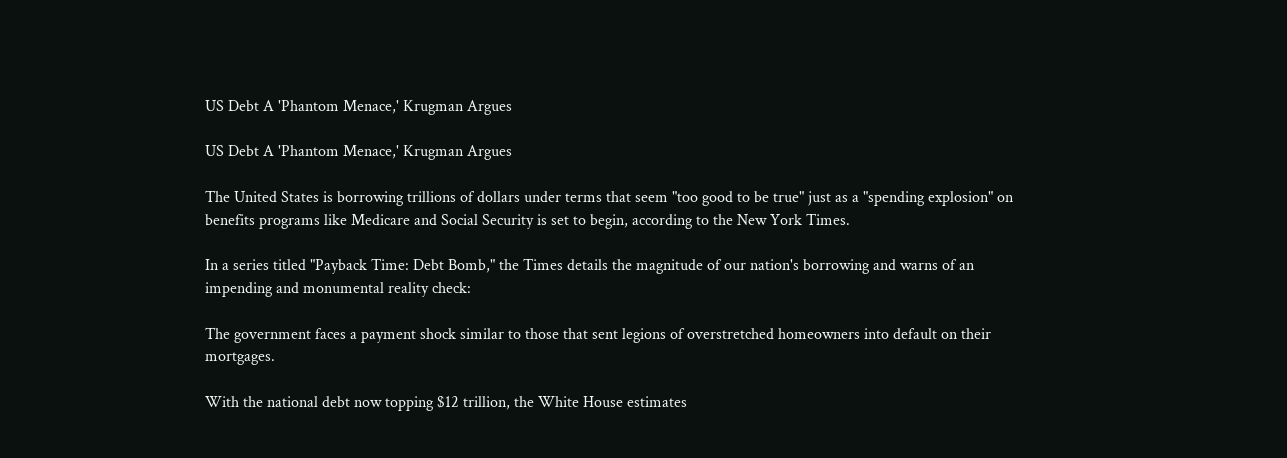US Debt A 'Phantom Menace,' Krugman Argues

US Debt A 'Phantom Menace,' Krugman Argues

The United States is borrowing trillions of dollars under terms that seem "too good to be true" just as a "spending explosion" on benefits programs like Medicare and Social Security is set to begin, according to the New York Times.

In a series titled "Payback Time: Debt Bomb," the Times details the magnitude of our nation's borrowing and warns of an impending and monumental reality check:

The government faces a payment shock similar to those that sent legions of overstretched homeowners into default on their mortgages.

With the national debt now topping $12 trillion, the White House estimates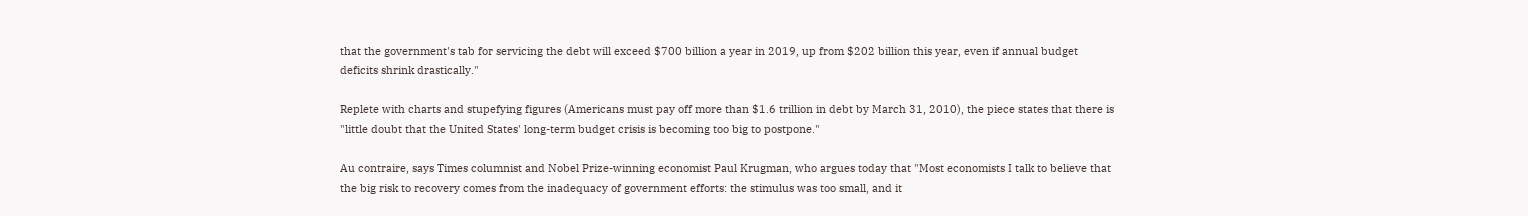that the government's tab for servicing the debt will exceed $700 billion a year in 2019, up from $202 billion this year, even if annual budget deficits shrink drastically."

Replete with charts and stupefying figures (Americans must pay off more than $1.6 trillion in debt by March 31, 2010), the piece states that there is "little doubt that the United States' long-term budget crisis is becoming too big to postpone."

Au contraire, says Times columnist and Nobel Prize-winning economist Paul Krugman, who argues today that "Most economists I talk to believe that the big risk to recovery comes from the inadequacy of government efforts: the stimulus was too small, and it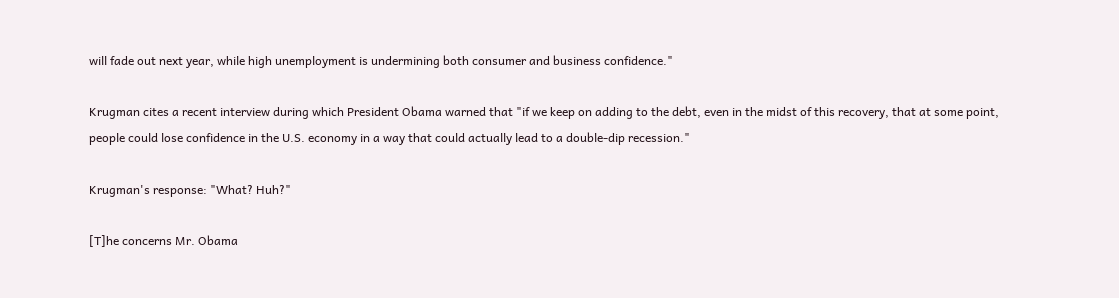will fade out next year, while high unemployment is undermining both consumer and business confidence."

Krugman cites a recent interview during which President Obama warned that "if we keep on adding to the debt, even in the midst of this recovery, that at some point, people could lose confidence in the U.S. economy in a way that could actually lead to a double-dip recession."

Krugman's response: "What? Huh?"

[T]he concerns Mr. Obama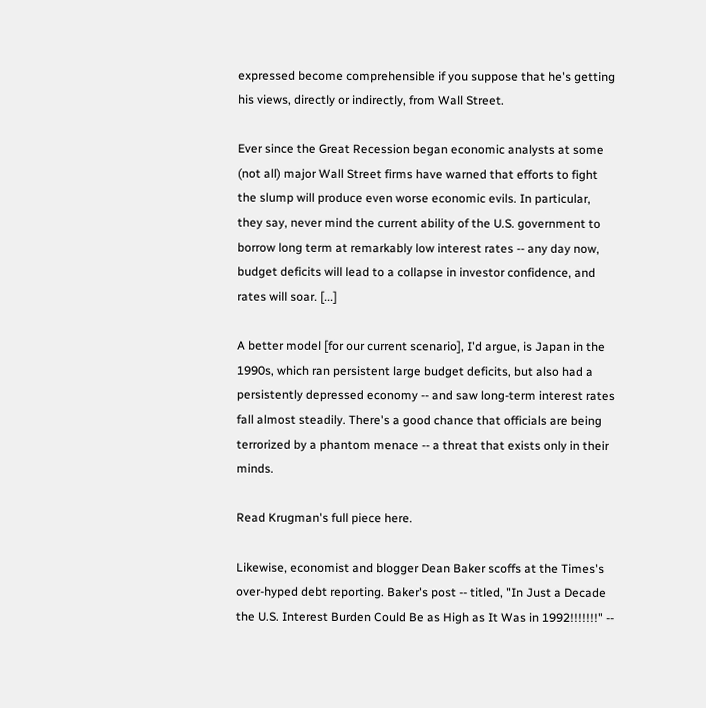expressed become comprehensible if you suppose that he's getting his views, directly or indirectly, from Wall Street.

Ever since the Great Recession began economic analysts at some (not all) major Wall Street firms have warned that efforts to fight the slump will produce even worse economic evils. In particular, they say, never mind the current ability of the U.S. government to borrow long term at remarkably low interest rates -- any day now, budget deficits will lead to a collapse in investor confidence, and rates will soar. [...]

A better model [for our current scenario], I'd argue, is Japan in the 1990s, which ran persistent large budget deficits, but also had a persistently depressed economy -- and saw long-term interest rates fall almost steadily. There's a good chance that officials are being terrorized by a phantom menace -- a threat that exists only in their minds.

Read Krugman's full piece here.

Likewise, economist and blogger Dean Baker scoffs at the Times's over-hyped debt reporting. Baker's post -- titled, "In Just a Decade the U.S. Interest Burden Could Be as High as It Was in 1992!!!!!!!" --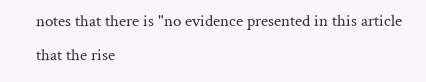notes that there is "no evidence presented in this article that the rise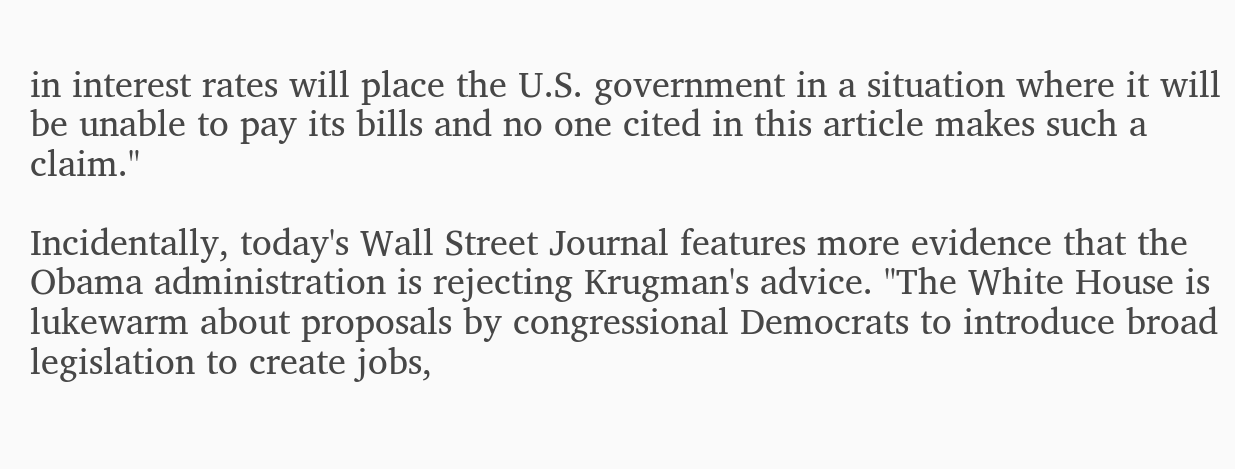in interest rates will place the U.S. government in a situation where it will be unable to pay its bills and no one cited in this article makes such a claim."

Incidentally, today's Wall Street Journal features more evidence that the Obama administration is rejecting Krugman's advice. "The White House is lukewarm about proposals by congressional Democrats to introduce broad legislation to create jobs,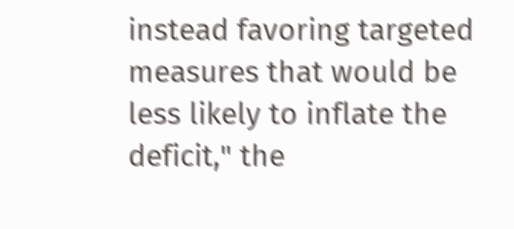instead favoring targeted measures that would be less likely to inflate the deficit," the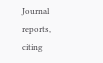Journal reports, citing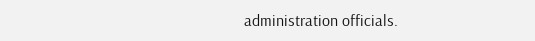administration officials.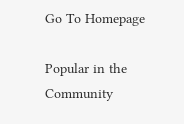Go To Homepage

Popular in the Community